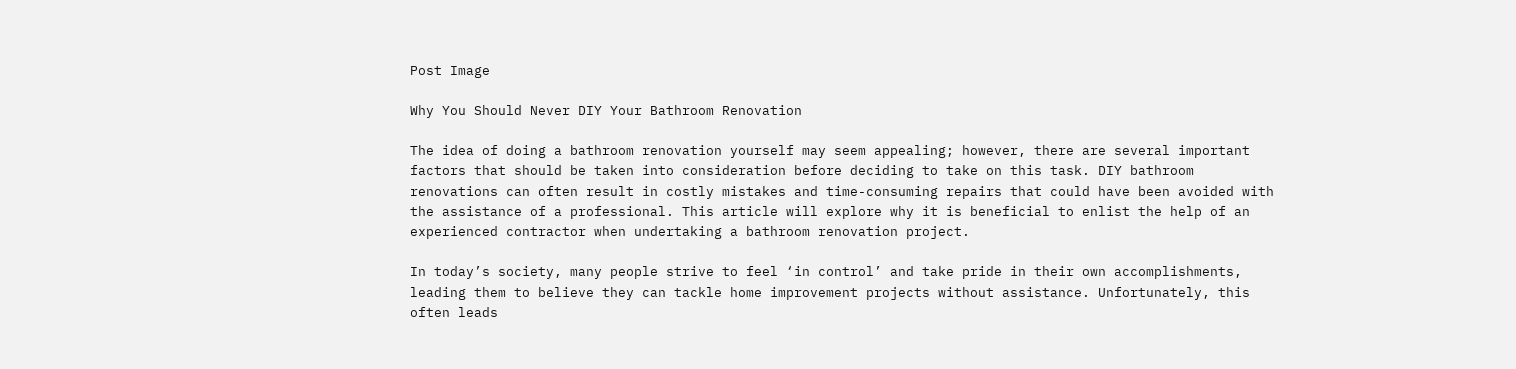Post Image

Why You Should Never DIY Your Bathroom Renovation

The idea of doing a bathroom renovation yourself may seem appealing; however, there are several important factors that should be taken into consideration before deciding to take on this task. DIY bathroom renovations can often result in costly mistakes and time-consuming repairs that could have been avoided with the assistance of a professional. This article will explore why it is beneficial to enlist the help of an experienced contractor when undertaking a bathroom renovation project.

In today’s society, many people strive to feel ‘in control’ and take pride in their own accomplishments, leading them to believe they can tackle home improvement projects without assistance. Unfortunately, this often leads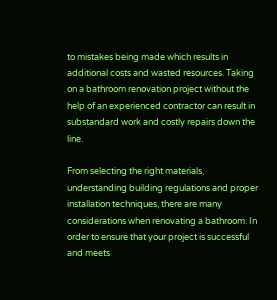to mistakes being made which results in additional costs and wasted resources. Taking on a bathroom renovation project without the help of an experienced contractor can result in substandard work and costly repairs down the line.

From selecting the right materials, understanding building regulations and proper installation techniques, there are many considerations when renovating a bathroom. In order to ensure that your project is successful and meets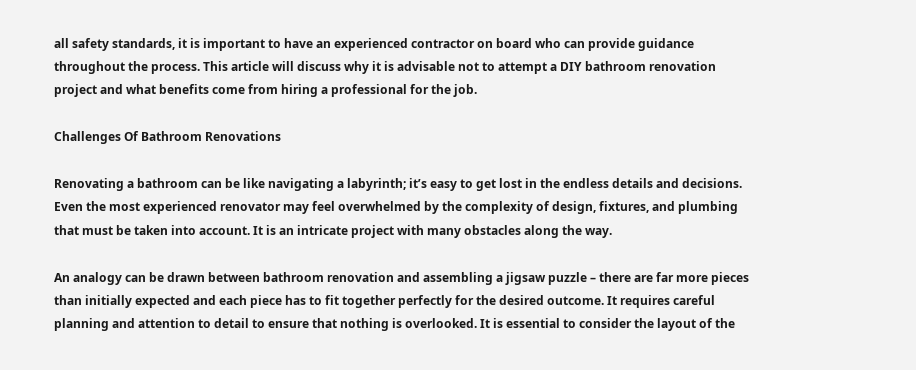all safety standards, it is important to have an experienced contractor on board who can provide guidance throughout the process. This article will discuss why it is advisable not to attempt a DIY bathroom renovation project and what benefits come from hiring a professional for the job.

Challenges Of Bathroom Renovations

Renovating a bathroom can be like navigating a labyrinth; it’s easy to get lost in the endless details and decisions. Even the most experienced renovator may feel overwhelmed by the complexity of design, fixtures, and plumbing that must be taken into account. It is an intricate project with many obstacles along the way.

An analogy can be drawn between bathroom renovation and assembling a jigsaw puzzle – there are far more pieces than initially expected and each piece has to fit together perfectly for the desired outcome. It requires careful planning and attention to detail to ensure that nothing is overlooked. It is essential to consider the layout of the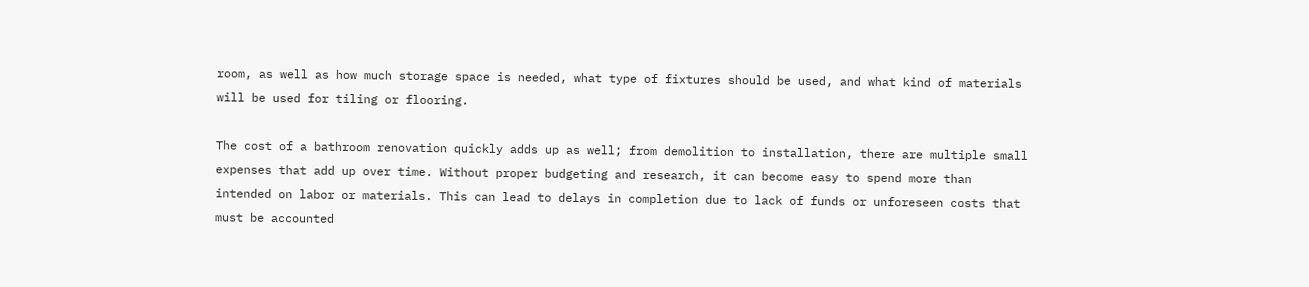room, as well as how much storage space is needed, what type of fixtures should be used, and what kind of materials will be used for tiling or flooring.

The cost of a bathroom renovation quickly adds up as well; from demolition to installation, there are multiple small expenses that add up over time. Without proper budgeting and research, it can become easy to spend more than intended on labor or materials. This can lead to delays in completion due to lack of funds or unforeseen costs that must be accounted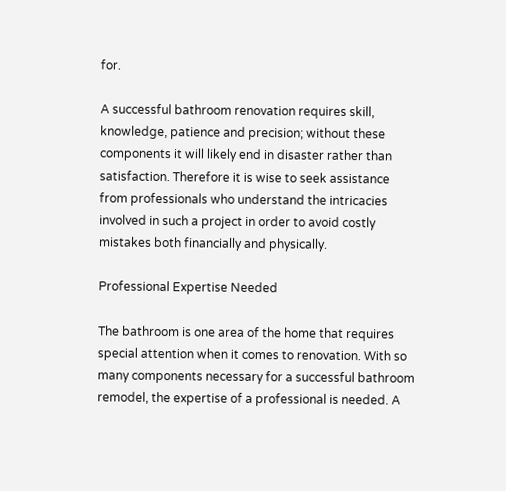for.

A successful bathroom renovation requires skill, knowledge, patience and precision; without these components it will likely end in disaster rather than satisfaction. Therefore it is wise to seek assistance from professionals who understand the intricacies involved in such a project in order to avoid costly mistakes both financially and physically.

Professional Expertise Needed

The bathroom is one area of the home that requires special attention when it comes to renovation. With so many components necessary for a successful bathroom remodel, the expertise of a professional is needed. A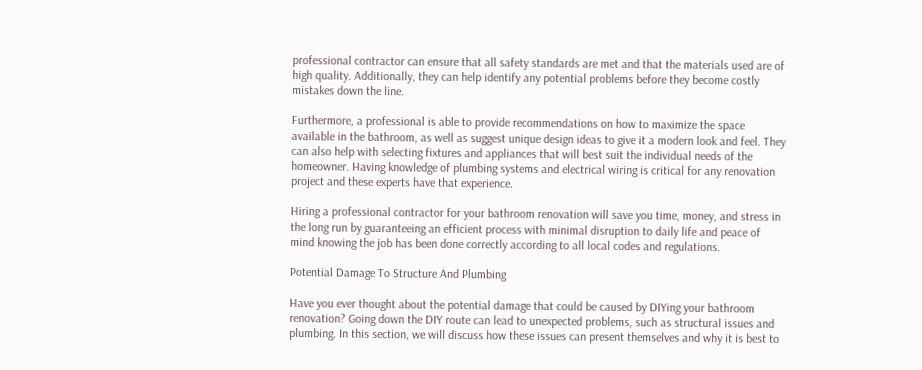professional contractor can ensure that all safety standards are met and that the materials used are of high quality. Additionally, they can help identify any potential problems before they become costly mistakes down the line.

Furthermore, a professional is able to provide recommendations on how to maximize the space available in the bathroom, as well as suggest unique design ideas to give it a modern look and feel. They can also help with selecting fixtures and appliances that will best suit the individual needs of the homeowner. Having knowledge of plumbing systems and electrical wiring is critical for any renovation project and these experts have that experience.

Hiring a professional contractor for your bathroom renovation will save you time, money, and stress in the long run by guaranteeing an efficient process with minimal disruption to daily life and peace of mind knowing the job has been done correctly according to all local codes and regulations.

Potential Damage To Structure And Plumbing

Have you ever thought about the potential damage that could be caused by DIYing your bathroom renovation? Going down the DIY route can lead to unexpected problems, such as structural issues and plumbing. In this section, we will discuss how these issues can present themselves and why it is best to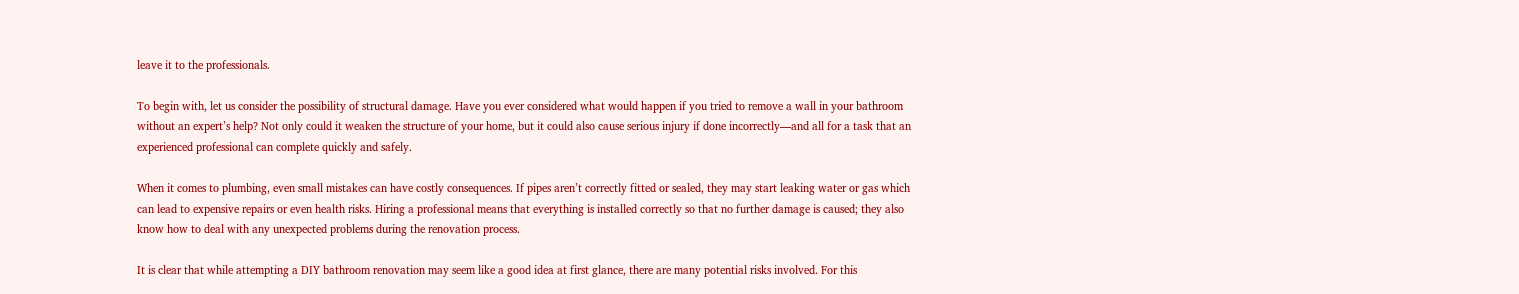leave it to the professionals.

To begin with, let us consider the possibility of structural damage. Have you ever considered what would happen if you tried to remove a wall in your bathroom without an expert’s help? Not only could it weaken the structure of your home, but it could also cause serious injury if done incorrectly—and all for a task that an experienced professional can complete quickly and safely.

When it comes to plumbing, even small mistakes can have costly consequences. If pipes aren’t correctly fitted or sealed, they may start leaking water or gas which can lead to expensive repairs or even health risks. Hiring a professional means that everything is installed correctly so that no further damage is caused; they also know how to deal with any unexpected problems during the renovation process.

It is clear that while attempting a DIY bathroom renovation may seem like a good idea at first glance, there are many potential risks involved. For this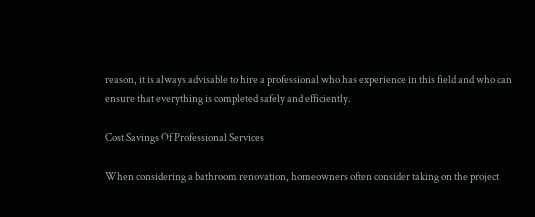reason, it is always advisable to hire a professional who has experience in this field and who can ensure that everything is completed safely and efficiently.

Cost Savings Of Professional Services

When considering a bathroom renovation, homeowners often consider taking on the project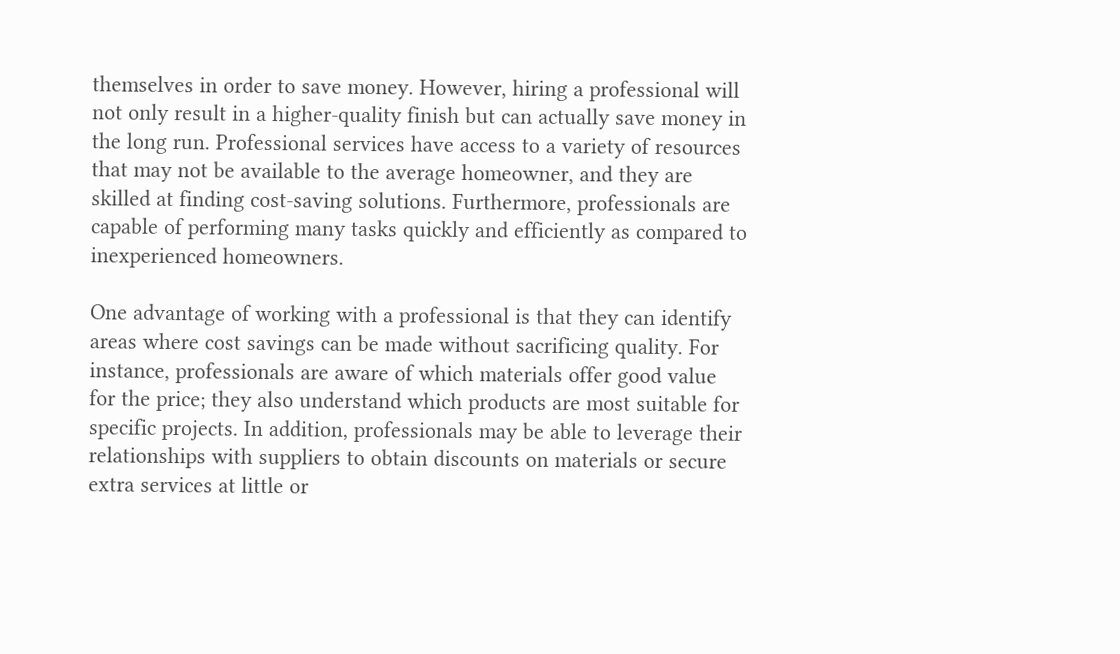themselves in order to save money. However, hiring a professional will not only result in a higher-quality finish but can actually save money in the long run. Professional services have access to a variety of resources that may not be available to the average homeowner, and they are skilled at finding cost-saving solutions. Furthermore, professionals are capable of performing many tasks quickly and efficiently as compared to inexperienced homeowners.

One advantage of working with a professional is that they can identify areas where cost savings can be made without sacrificing quality. For instance, professionals are aware of which materials offer good value for the price; they also understand which products are most suitable for specific projects. In addition, professionals may be able to leverage their relationships with suppliers to obtain discounts on materials or secure extra services at little or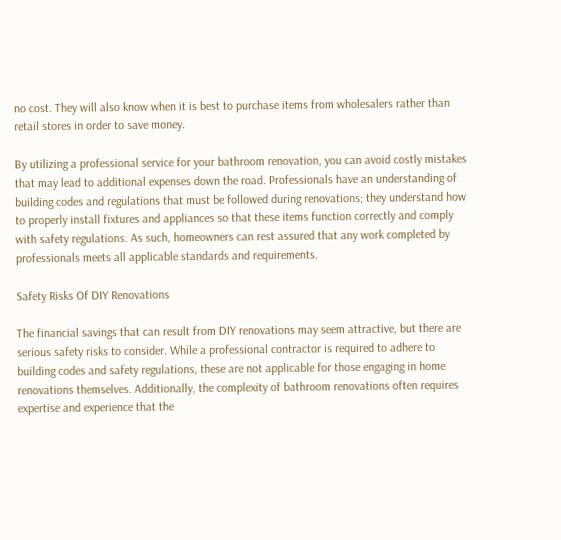no cost. They will also know when it is best to purchase items from wholesalers rather than retail stores in order to save money.

By utilizing a professional service for your bathroom renovation, you can avoid costly mistakes that may lead to additional expenses down the road. Professionals have an understanding of building codes and regulations that must be followed during renovations; they understand how to properly install fixtures and appliances so that these items function correctly and comply with safety regulations. As such, homeowners can rest assured that any work completed by professionals meets all applicable standards and requirements.

Safety Risks Of DIY Renovations

The financial savings that can result from DIY renovations may seem attractive, but there are serious safety risks to consider. While a professional contractor is required to adhere to building codes and safety regulations, these are not applicable for those engaging in home renovations themselves. Additionally, the complexity of bathroom renovations often requires expertise and experience that the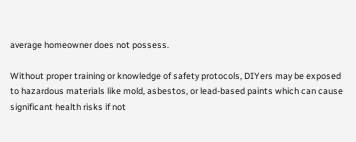average homeowner does not possess.

Without proper training or knowledge of safety protocols, DIYers may be exposed to hazardous materials like mold, asbestos, or lead-based paints which can cause significant health risks if not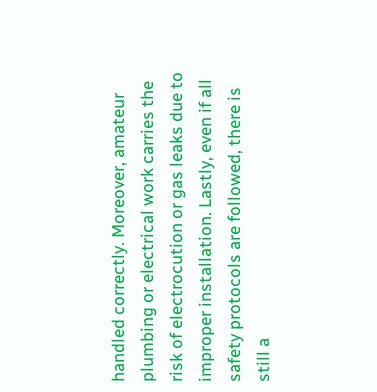handled correctly. Moreover, amateur plumbing or electrical work carries the risk of electrocution or gas leaks due to improper installation. Lastly, even if all safety protocols are followed, there is still a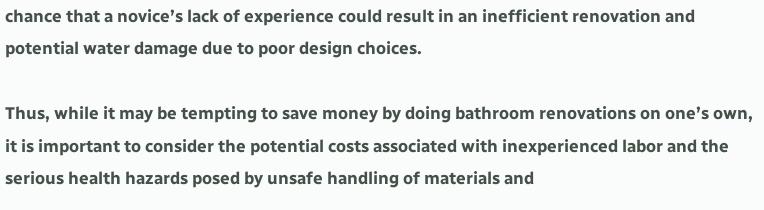chance that a novice’s lack of experience could result in an inefficient renovation and potential water damage due to poor design choices.

Thus, while it may be tempting to save money by doing bathroom renovations on one’s own, it is important to consider the potential costs associated with inexperienced labor and the serious health hazards posed by unsafe handling of materials and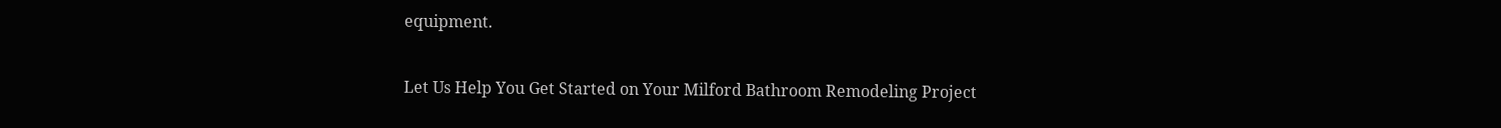equipment.

Let Us Help You Get Started on Your Milford Bathroom Remodeling Project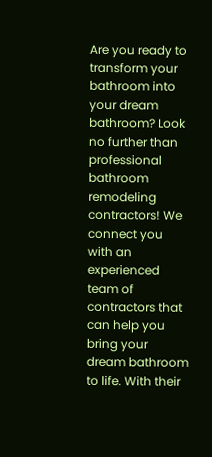Are you ready to transform your bathroom into your dream bathroom? Look no further than professional bathroom remodeling contractors! We connect you with an experienced team of contractors that can help you bring your dream bathroom to life. With their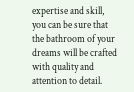expertise and skill, you can be sure that the bathroom of your dreams will be crafted with quality and attention to detail.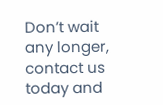Don’t wait any longer, contact us today and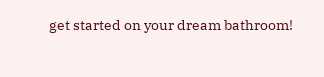get started on your dream bathroom!